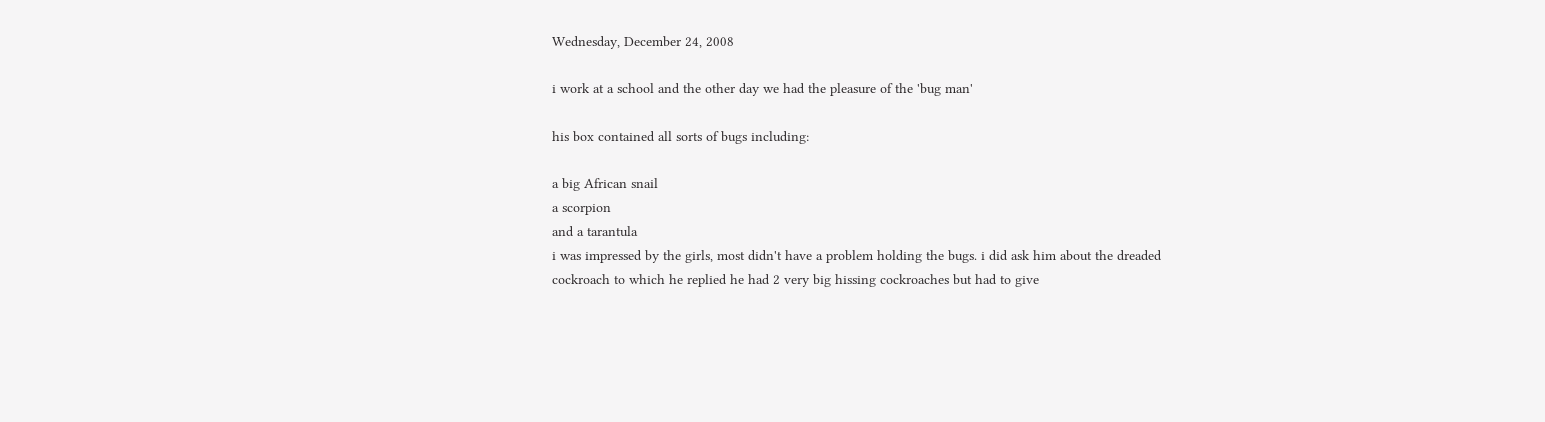Wednesday, December 24, 2008

i work at a school and the other day we had the pleasure of the 'bug man'

his box contained all sorts of bugs including:

a big African snail
a scorpion
and a tarantula
i was impressed by the girls, most didn't have a problem holding the bugs. i did ask him about the dreaded cockroach to which he replied he had 2 very big hissing cockroaches but had to give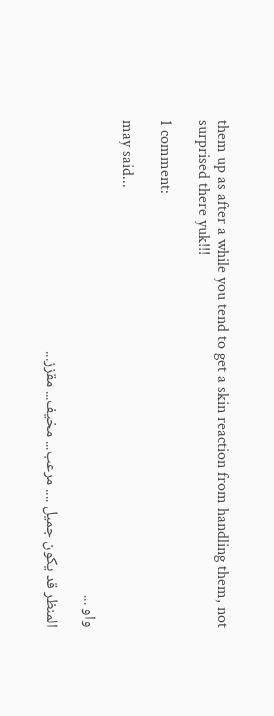them up as after a while you tend to get a skin reaction from handling them, not surprised there yuk!!!

1 comment:

may said...

واو ...

المنظر قد يكون جميل .... مرعب... مخيف... مقزز...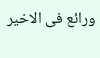ورائع فى الاخير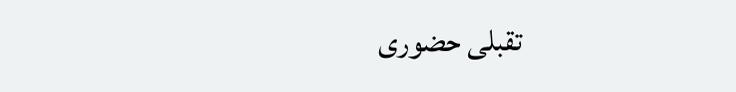تقبلى حضورى